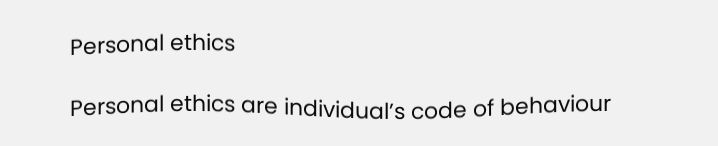Personal ethics

Personal ethics are individual’s code of behaviour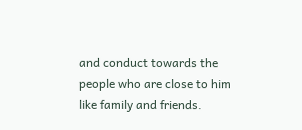and conduct towards the people who are close to him like family and friends.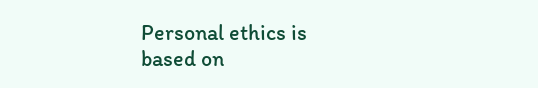Personal ethics is based on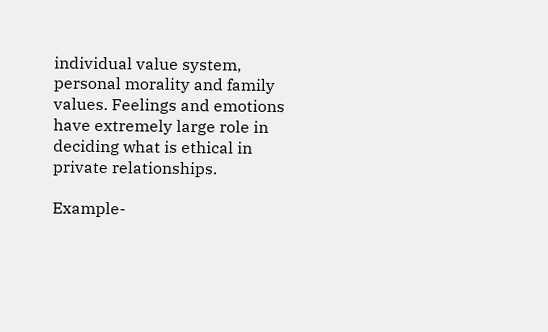individual value system, personal morality and family values. Feelings and emotions have extremely large role in deciding what is ethical in private relationships.

Example-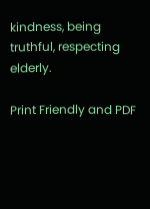kindness, being truthful, respecting elderly.

Print Friendly and PDF